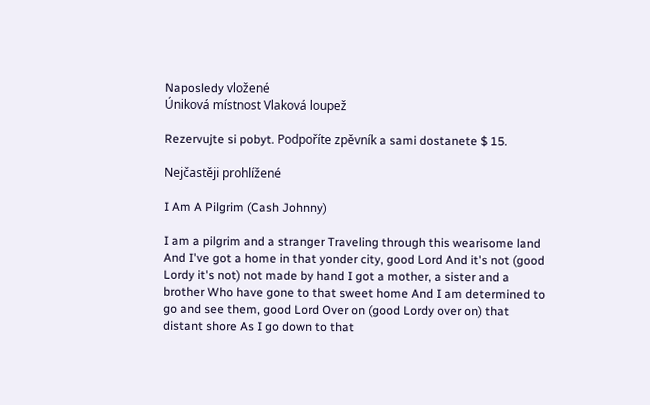Naposledy vložené
Úniková místnost Vlaková loupež

Rezervujte si pobyt. Podpoříte zpěvník a sami dostanete $ 15.

Nejčastěji prohlížené

I Am A Pilgrim (Cash Johnny)

I am a pilgrim and a stranger Traveling through this wearisome land And I've got a home in that yonder city, good Lord And it's not (good Lordy it's not) not made by hand I got a mother, a sister and a brother Who have gone to that sweet home And I am determined to go and see them, good Lord Over on (good Lordy over on) that distant shore As I go down to that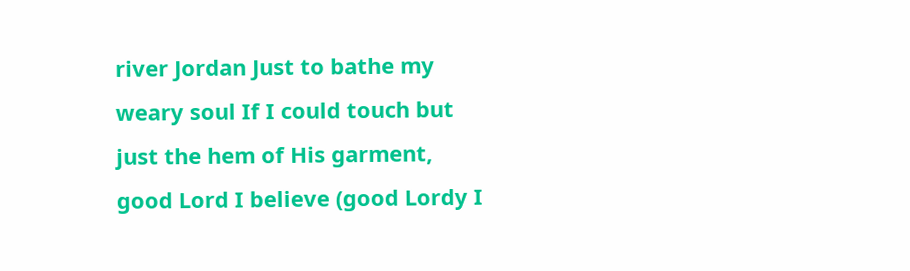river Jordan Just to bathe my weary soul If I could touch but just the hem of His garment, good Lord I believe (good Lordy I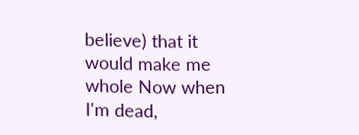believe) that it would make me whole Now when I'm dead,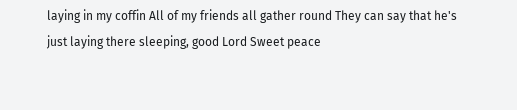laying in my coffin All of my friends all gather round They can say that he's just laying there sleeping, good Lord Sweet peace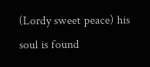(Lordy sweet peace) his soul is found